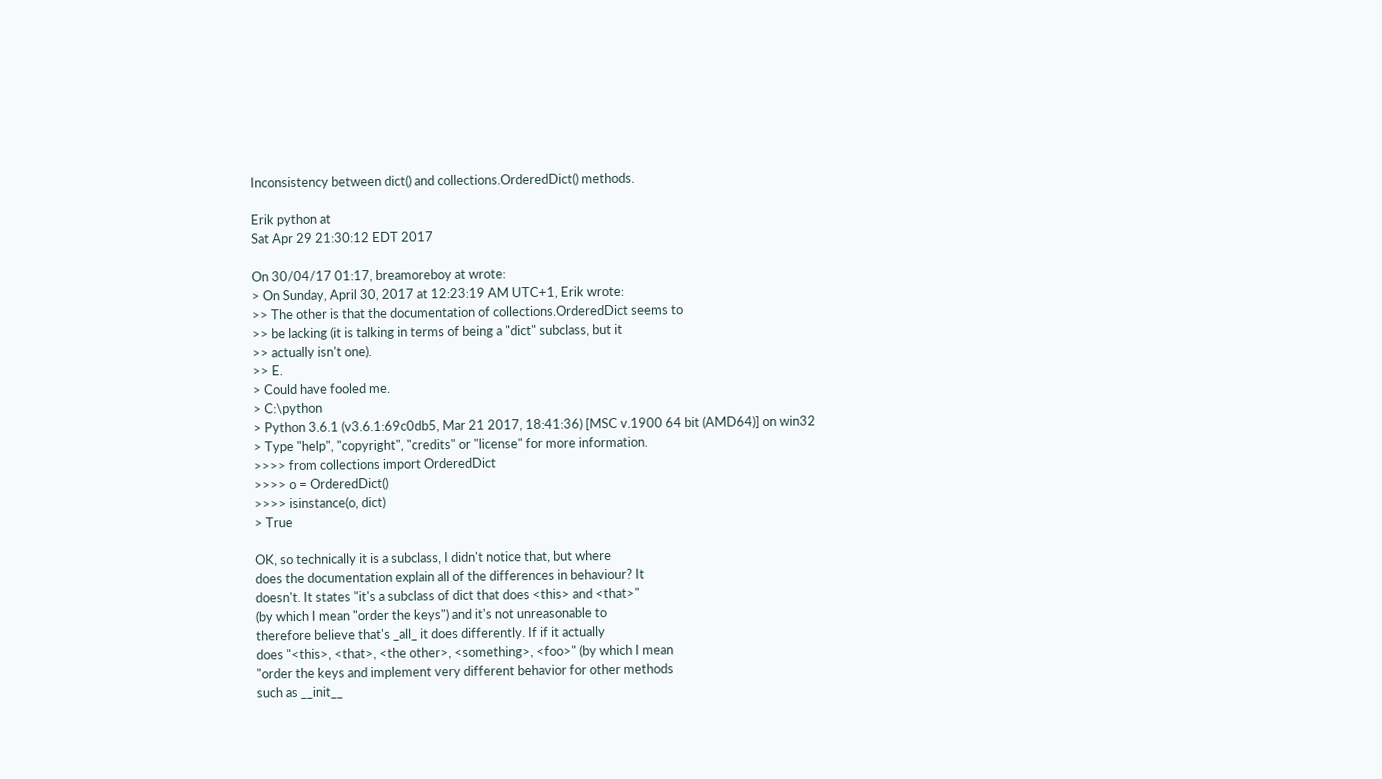Inconsistency between dict() and collections.OrderedDict() methods.

Erik python at
Sat Apr 29 21:30:12 EDT 2017

On 30/04/17 01:17, breamoreboy at wrote:
> On Sunday, April 30, 2017 at 12:23:19 AM UTC+1, Erik wrote:
>> The other is that the documentation of collections.OrderedDict seems to
>> be lacking (it is talking in terms of being a "dict" subclass, but it
>> actually isn't one).
>> E.
> Could have fooled me.
> C:\python
> Python 3.6.1 (v3.6.1:69c0db5, Mar 21 2017, 18:41:36) [MSC v.1900 64 bit (AMD64)] on win32
> Type "help", "copyright", "credits" or "license" for more information.
>>>> from collections import OrderedDict
>>>> o = OrderedDict()
>>>> isinstance(o, dict)
> True

OK, so technically it is a subclass, I didn't notice that, but where
does the documentation explain all of the differences in behaviour? It
doesn't. It states "it's a subclass of dict that does <this> and <that>"
(by which I mean "order the keys") and it's not unreasonable to
therefore believe that's _all_ it does differently. If if it actually
does "<this>, <that>, <the other>, <something>, <foo>" (by which I mean
"order the keys and implement very different behavior for other methods
such as __init__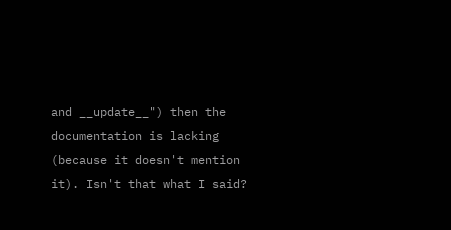and __update__") then the documentation is lacking
(because it doesn't mention it). Isn't that what I said?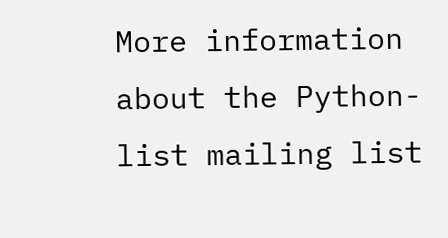More information about the Python-list mailing list